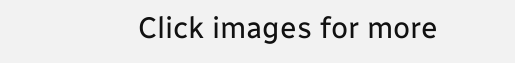Click images for more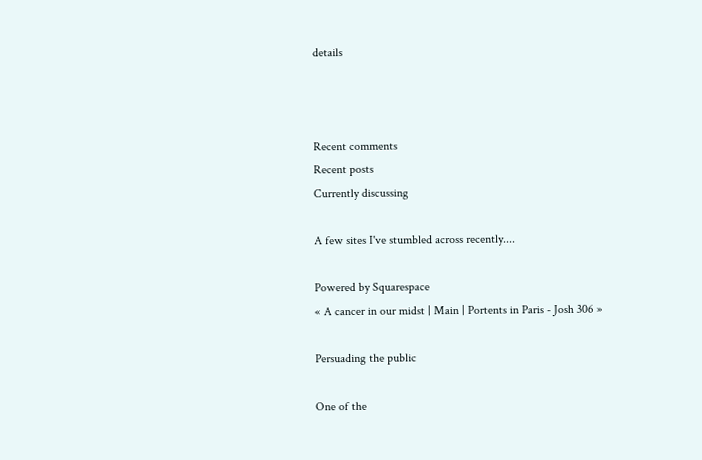details



Recent comments
Recent posts
Currently discussing

A few sites I've stumbled across recently....

Powered by Squarespace
« A cancer in our midst | Main | Portents in Paris - Josh 306 »

Persuading the public

One of the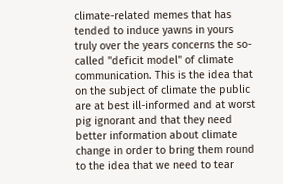climate-related memes that has tended to induce yawns in yours truly over the years concerns the so-called "deficit model" of climate communication. This is the idea that on the subject of climate the public are at best ill-informed and at worst pig ignorant and that they need better information about climate change in order to bring them round to the idea that we need to tear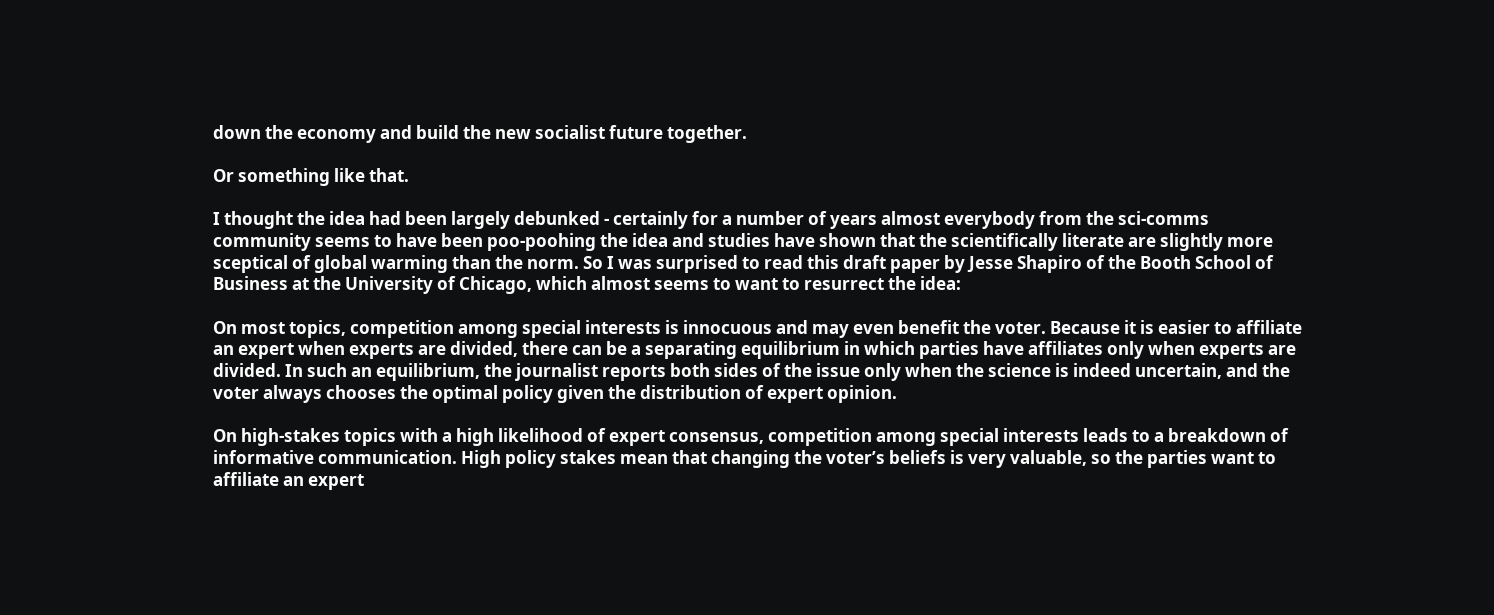down the economy and build the new socialist future together.

Or something like that.

I thought the idea had been largely debunked - certainly for a number of years almost everybody from the sci-comms community seems to have been poo-poohing the idea and studies have shown that the scientifically literate are slightly more sceptical of global warming than the norm. So I was surprised to read this draft paper by Jesse Shapiro of the Booth School of Business at the University of Chicago, which almost seems to want to resurrect the idea:

On most topics, competition among special interests is innocuous and may even benefit the voter. Because it is easier to affiliate an expert when experts are divided, there can be a separating equilibrium in which parties have affiliates only when experts are divided. In such an equilibrium, the journalist reports both sides of the issue only when the science is indeed uncertain, and the voter always chooses the optimal policy given the distribution of expert opinion.

On high-stakes topics with a high likelihood of expert consensus, competition among special interests leads to a breakdown of informative communication. High policy stakes mean that changing the voter’s beliefs is very valuable, so the parties want to affiliate an expert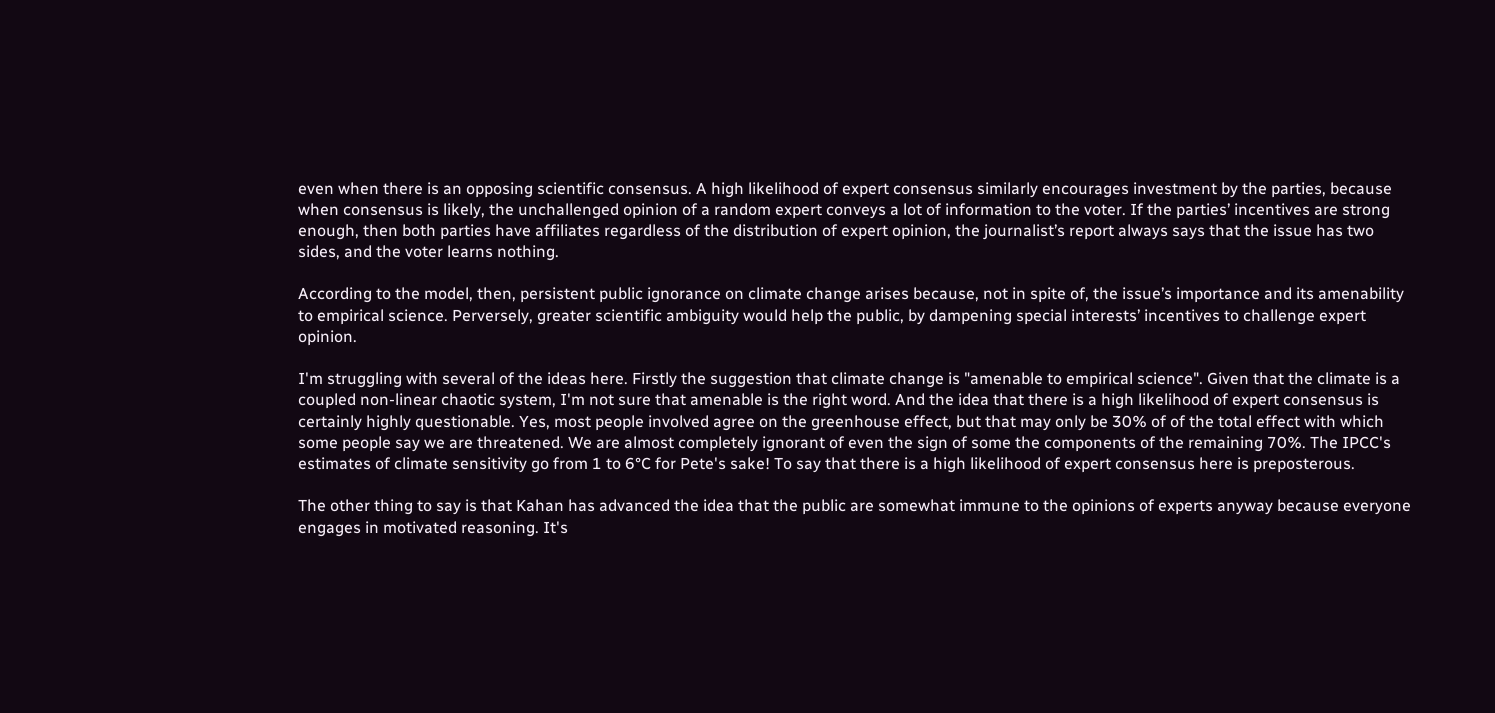even when there is an opposing scientific consensus. A high likelihood of expert consensus similarly encourages investment by the parties, because when consensus is likely, the unchallenged opinion of a random expert conveys a lot of information to the voter. If the parties’ incentives are strong enough, then both parties have affiliates regardless of the distribution of expert opinion, the journalist’s report always says that the issue has two sides, and the voter learns nothing.

According to the model, then, persistent public ignorance on climate change arises because, not in spite of, the issue’s importance and its amenability to empirical science. Perversely, greater scientific ambiguity would help the public, by dampening special interests’ incentives to challenge expert opinion.

I'm struggling with several of the ideas here. Firstly the suggestion that climate change is "amenable to empirical science". Given that the climate is a coupled non-linear chaotic system, I'm not sure that amenable is the right word. And the idea that there is a high likelihood of expert consensus is certainly highly questionable. Yes, most people involved agree on the greenhouse effect, but that may only be 30% of of the total effect with which some people say we are threatened. We are almost completely ignorant of even the sign of some the components of the remaining 70%. The IPCC's estimates of climate sensitivity go from 1 to 6°C for Pete's sake! To say that there is a high likelihood of expert consensus here is preposterous.

The other thing to say is that Kahan has advanced the idea that the public are somewhat immune to the opinions of experts anyway because everyone engages in motivated reasoning. It's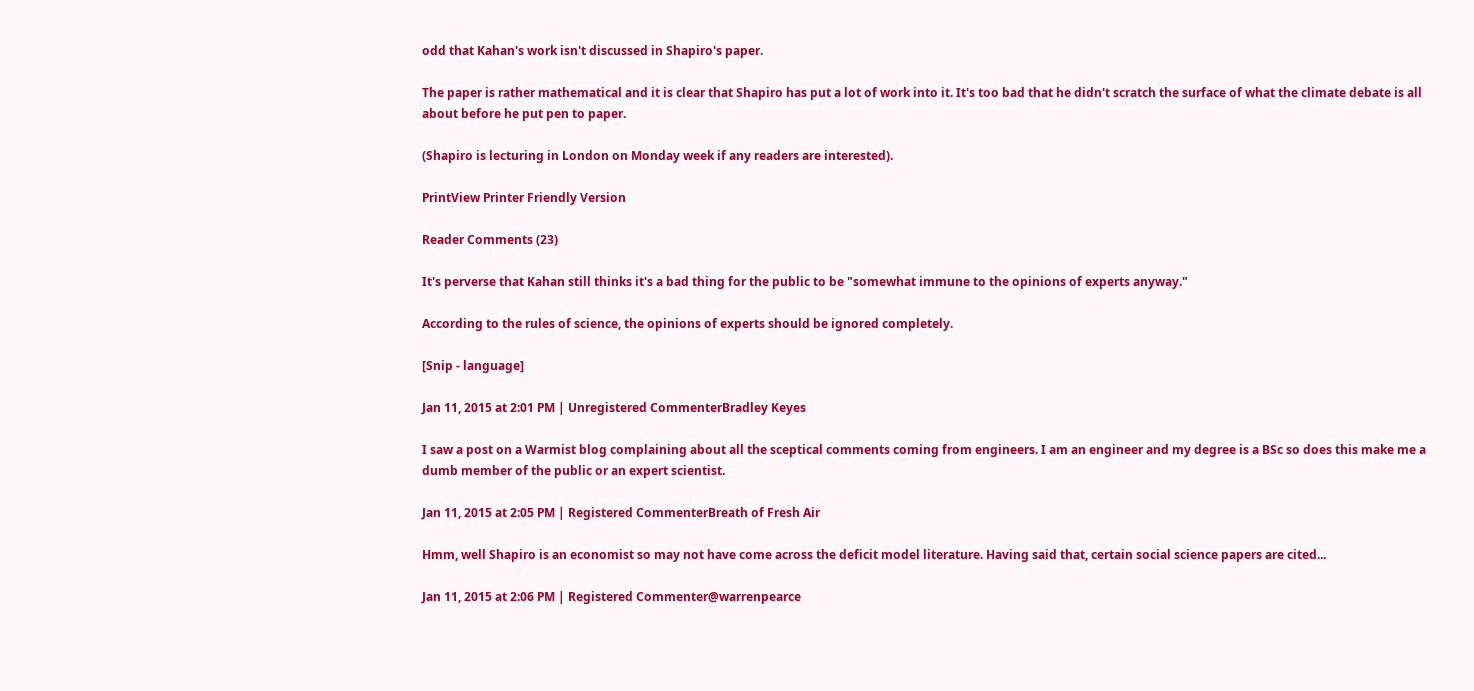odd that Kahan's work isn't discussed in Shapiro's paper.

The paper is rather mathematical and it is clear that Shapiro has put a lot of work into it. It's too bad that he didn't scratch the surface of what the climate debate is all about before he put pen to paper.

(Shapiro is lecturing in London on Monday week if any readers are interested).

PrintView Printer Friendly Version

Reader Comments (23)

It's perverse that Kahan still thinks it's a bad thing for the public to be "somewhat immune to the opinions of experts anyway."

According to the rules of science, the opinions of experts should be ignored completely.

[Snip - language]

Jan 11, 2015 at 2:01 PM | Unregistered CommenterBradley Keyes

I saw a post on a Warmist blog complaining about all the sceptical comments coming from engineers. I am an engineer and my degree is a BSc so does this make me a dumb member of the public or an expert scientist.

Jan 11, 2015 at 2:05 PM | Registered CommenterBreath of Fresh Air

Hmm, well Shapiro is an economist so may not have come across the deficit model literature. Having said that, certain social science papers are cited...

Jan 11, 2015 at 2:06 PM | Registered Commenter@warrenpearce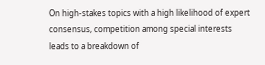On high-stakes topics with a high likelihood of expert consensus, competition among special interests leads to a breakdown of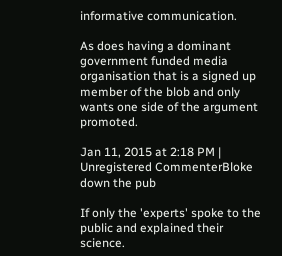informative communication.

As does having a dominant government funded media organisation that is a signed up member of the blob and only wants one side of the argument promoted.

Jan 11, 2015 at 2:18 PM | Unregistered CommenterBloke down the pub

If only the 'experts' spoke to the public and explained their science.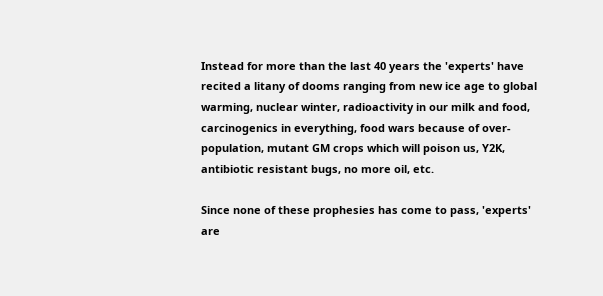Instead for more than the last 40 years the 'experts' have recited a litany of dooms ranging from new ice age to global warming, nuclear winter, radioactivity in our milk and food, carcinogenics in everything, food wars because of over-population, mutant GM crops which will poison us, Y2K, antibiotic resistant bugs, no more oil, etc.

Since none of these prophesies has come to pass, 'experts' are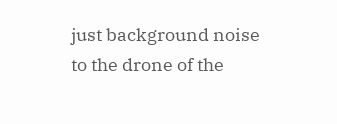just background noise to the drone of the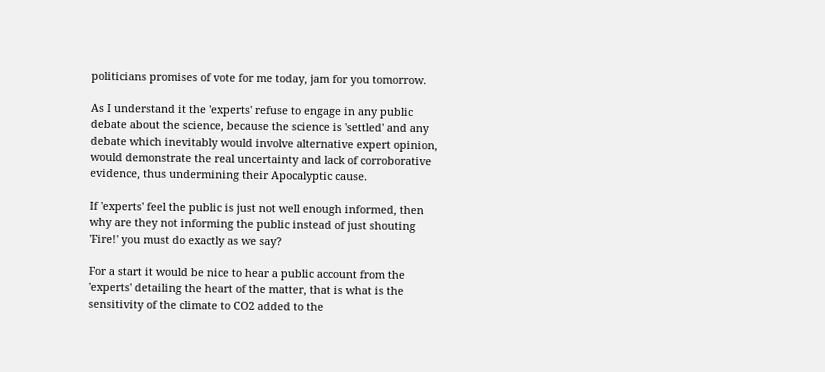politicians promises of vote for me today, jam for you tomorrow.

As I understand it the 'experts' refuse to engage in any public debate about the science, because the science is 'settled' and any debate which inevitably would involve alternative expert opinion, would demonstrate the real uncertainty and lack of corroborative evidence, thus undermining their Apocalyptic cause.

If 'experts' feel the public is just not well enough informed, then why are they not informing the public instead of just shouting 'Fire!' you must do exactly as we say?

For a start it would be nice to hear a public account from the 'experts' detailing the heart of the matter, that is what is the sensitivity of the climate to CO2 added to the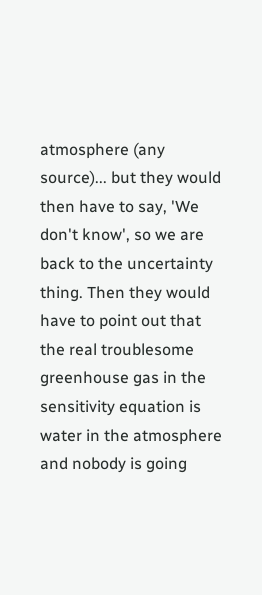atmosphere (any source)... but they would then have to say, 'We don't know', so we are back to the uncertainty thing. Then they would have to point out that the real troublesome greenhouse gas in the sensitivity equation is water in the atmosphere and nobody is going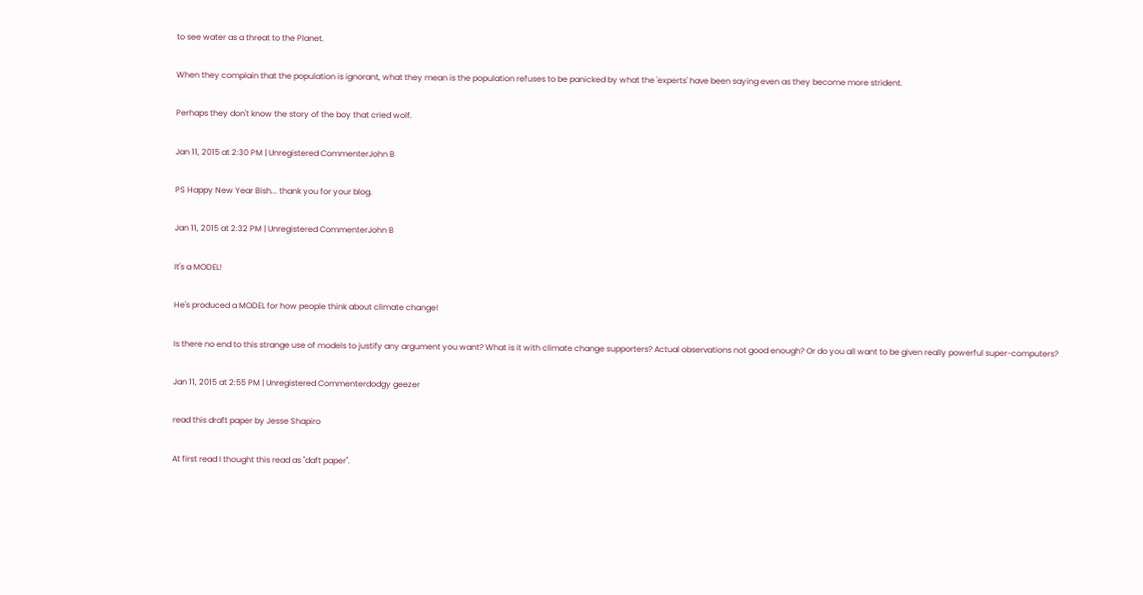to see water as a threat to the Planet.

When they complain that the population is ignorant, what they mean is the population refuses to be panicked by what the 'experts' have been saying even as they become more strident.

Perhaps they don't know the story of the boy that cried wolf.

Jan 11, 2015 at 2:30 PM | Unregistered CommenterJohn B

PS Happy New Year Bish... thank you for your blog.

Jan 11, 2015 at 2:32 PM | Unregistered CommenterJohn B

It's a MODEL!

He's produced a MODEL for how people think about climate change!

Is there no end to this strange use of models to justify any argument you want? What is it with climate change supporters? Actual observations not good enough? Or do you all want to be given really powerful super-computers?

Jan 11, 2015 at 2:55 PM | Unregistered Commenterdodgy geezer

read this draft paper by Jesse Shapiro

At first read I thought this read as "daft paper".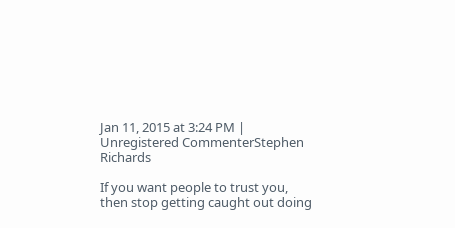Jan 11, 2015 at 3:24 PM | Unregistered CommenterStephen Richards

If you want people to trust you, then stop getting caught out doing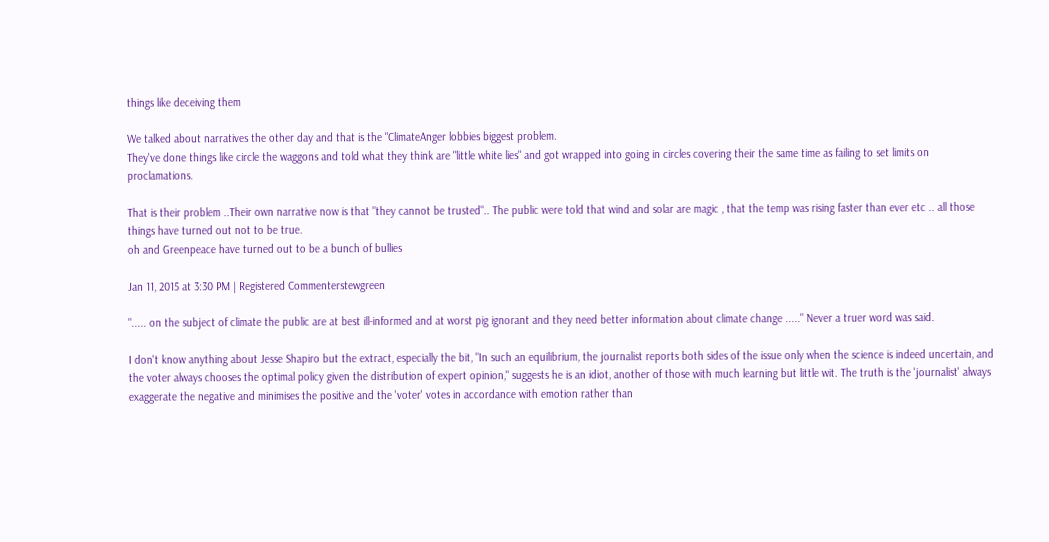things like deceiving them

We talked about narratives the other day and that is the "ClimateAnger lobbies biggest problem.
They've done things like circle the waggons and told what they think are "little white lies" and got wrapped into going in circles covering their the same time as failing to set limits on proclamations.

That is their problem ..Their own narrative now is that "they cannot be trusted".. The public were told that wind and solar are magic , that the temp was rising faster than ever etc .. all those things have turned out not to be true.
oh and Greenpeace have turned out to be a bunch of bullies

Jan 11, 2015 at 3:30 PM | Registered Commenterstewgreen

"..... on the subject of climate the public are at best ill-informed and at worst pig ignorant and they need better information about climate change ....." Never a truer word was said.

I don't know anything about Jesse Shapiro but the extract, especially the bit, "In such an equilibrium, the journalist reports both sides of the issue only when the science is indeed uncertain, and the voter always chooses the optimal policy given the distribution of expert opinion," suggests he is an idiot, another of those with much learning but little wit. The truth is the 'journalist' always exaggerate the negative and minimises the positive and the 'voter' votes in accordance with emotion rather than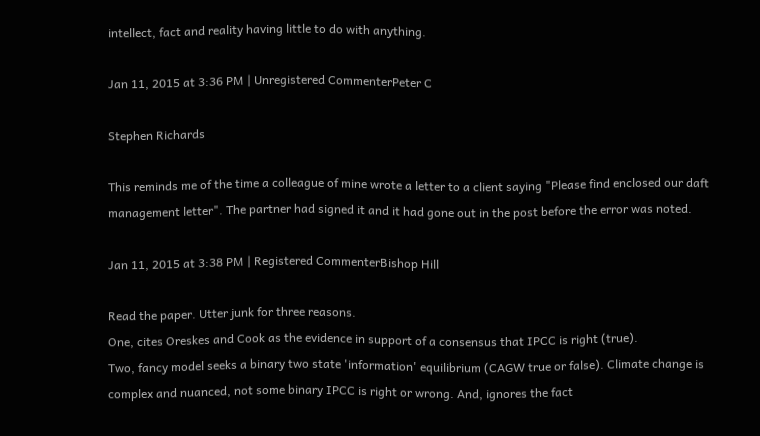intellect, fact and reality having little to do with anything.

Jan 11, 2015 at 3:36 PM | Unregistered CommenterPeter C

Stephen Richards

This reminds me of the time a colleague of mine wrote a letter to a client saying "Please find enclosed our daft management letter". The partner had signed it and it had gone out in the post before the error was noted.

Jan 11, 2015 at 3:38 PM | Registered CommenterBishop Hill

Read the paper. Utter junk for three reasons.
One, cites Oreskes and Cook as the evidence in support of a consensus that IPCC is right (true).
Two, fancy model seeks a binary two state 'information' equilibrium (CAGW true or false). Climate change is complex and nuanced, not some binary IPCC is right or wrong. And, ignores the fact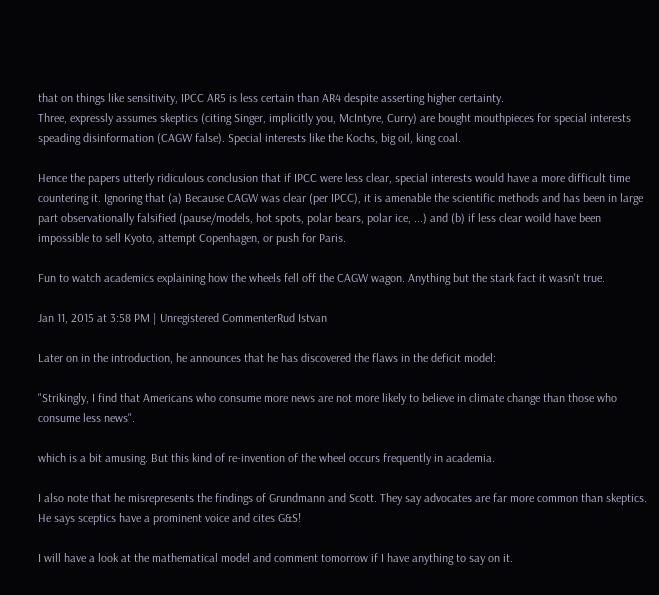that on things like sensitivity, IPCC AR5 is less certain than AR4 despite asserting higher certainty.
Three, expressly assumes skeptics (citing Singer, implicitly you, McIntyre, Curry) are bought mouthpieces for special interests speading disinformation (CAGW false). Special interests like the Kochs, big oil, king coal.

Hence the papers utterly ridiculous conclusion that if IPCC were less clear, special interests would have a more difficult time countering it. Ignoring that (a) Because CAGW was clear (per IPCC), it is amenable the scientific methods and has been in large part observationally falsified (pause/models, hot spots, polar bears, polar ice, ...) and (b) if less clear woild have been impossible to sell Kyoto, attempt Copenhagen, or push for Paris.

Fun to watch academics explaining how the wheels fell off the CAGW wagon. Anything but the stark fact it wasn't true.

Jan 11, 2015 at 3:58 PM | Unregistered CommenterRud Istvan

Later on in the introduction, he announces that he has discovered the flaws in the deficit model:

"Strikingly, I find that Americans who consume more news are not more likely to believe in climate change than those who consume less news".

which is a bit amusing. But this kind of re-invention of the wheel occurs frequently in academia.

I also note that he misrepresents the findings of Grundmann and Scott. They say advocates are far more common than skeptics. He says sceptics have a prominent voice and cites G&S!

I will have a look at the mathematical model and comment tomorrow if I have anything to say on it.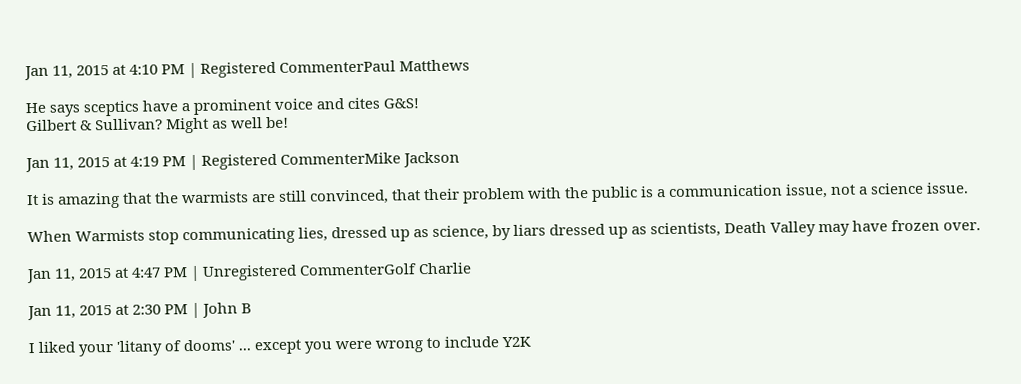Jan 11, 2015 at 4:10 PM | Registered CommenterPaul Matthews

He says sceptics have a prominent voice and cites G&S!
Gilbert & Sullivan? Might as well be!

Jan 11, 2015 at 4:19 PM | Registered CommenterMike Jackson

It is amazing that the warmists are still convinced, that their problem with the public is a communication issue, not a science issue.

When Warmists stop communicating lies, dressed up as science, by liars dressed up as scientists, Death Valley may have frozen over.

Jan 11, 2015 at 4:47 PM | Unregistered CommenterGolf Charlie

Jan 11, 2015 at 2:30 PM | John B

I liked your 'litany of dooms' ... except you were wrong to include Y2K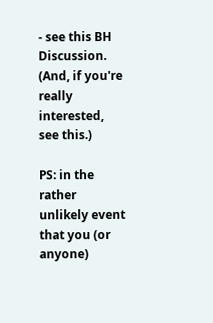- see this BH Discussion. (And, if you're really interested, see this.)

PS: in the rather unlikely event that you (or anyone)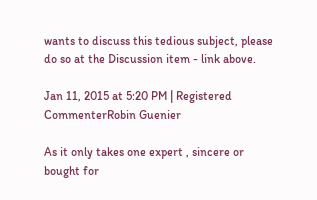wants to discuss this tedious subject, please do so at the Discussion item - link above.

Jan 11, 2015 at 5:20 PM | Registered CommenterRobin Guenier

As it only takes one expert , sincere or bought for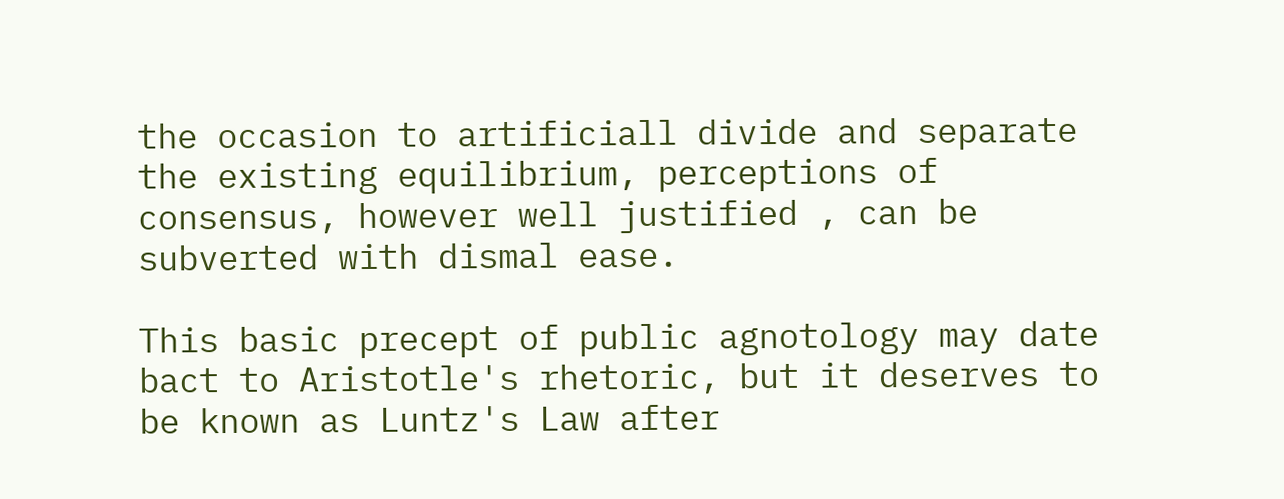the occasion to artificiall divide and separate the existing equilibrium, perceptions of consensus, however well justified , can be subverted with dismal ease.

This basic precept of public agnotology may date bact to Aristotle's rhetoric, but it deserves to be known as Luntz's Law after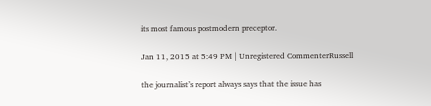its most famous postmodern preceptor.

Jan 11, 2015 at 5:49 PM | Unregistered CommenterRussell

the journalist’s report always says that the issue has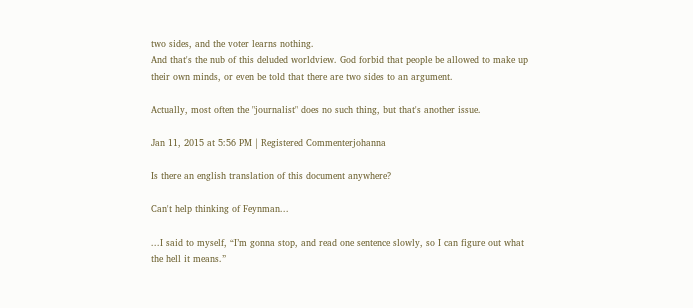two sides, and the voter learns nothing.
And that's the nub of this deluded worldview. God forbid that people be allowed to make up their own minds, or even be told that there are two sides to an argument.

Actually, most often the "journalist" does no such thing, but that's another issue.

Jan 11, 2015 at 5:56 PM | Registered Commenterjohanna

Is there an english translation of this document anywhere?

Can't help thinking of Feynman...

...I said to myself, “I’m gonna stop, and read one sentence slowly, so I can figure out what the hell it means.”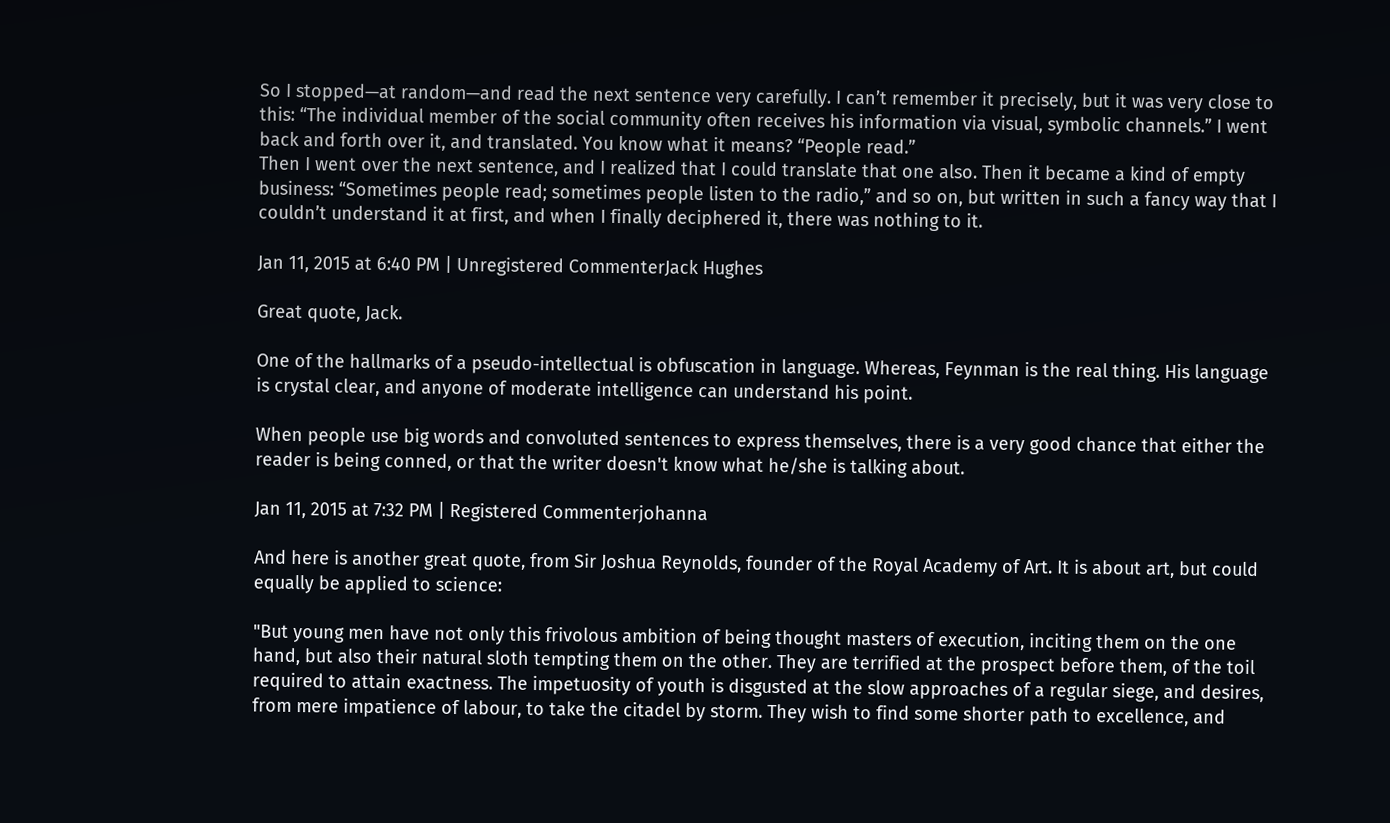So I stopped—at random—and read the next sentence very carefully. I can’t remember it precisely, but it was very close to this: “The individual member of the social community often receives his information via visual, symbolic channels.” I went back and forth over it, and translated. You know what it means? “People read.”
Then I went over the next sentence, and I realized that I could translate that one also. Then it became a kind of empty business: “Sometimes people read; sometimes people listen to the radio,” and so on, but written in such a fancy way that I couldn’t understand it at first, and when I finally deciphered it, there was nothing to it.

Jan 11, 2015 at 6:40 PM | Unregistered CommenterJack Hughes

Great quote, Jack.

One of the hallmarks of a pseudo-intellectual is obfuscation in language. Whereas, Feynman is the real thing. His language is crystal clear, and anyone of moderate intelligence can understand his point.

When people use big words and convoluted sentences to express themselves, there is a very good chance that either the reader is being conned, or that the writer doesn't know what he/she is talking about.

Jan 11, 2015 at 7:32 PM | Registered Commenterjohanna

And here is another great quote, from Sir Joshua Reynolds, founder of the Royal Academy of Art. It is about art, but could equally be applied to science:

"But young men have not only this frivolous ambition of being thought masters of execution, inciting them on the one hand, but also their natural sloth tempting them on the other. They are terrified at the prospect before them, of the toil required to attain exactness. The impetuosity of youth is disgusted at the slow approaches of a regular siege, and desires, from mere impatience of labour, to take the citadel by storm. They wish to find some shorter path to excellence, and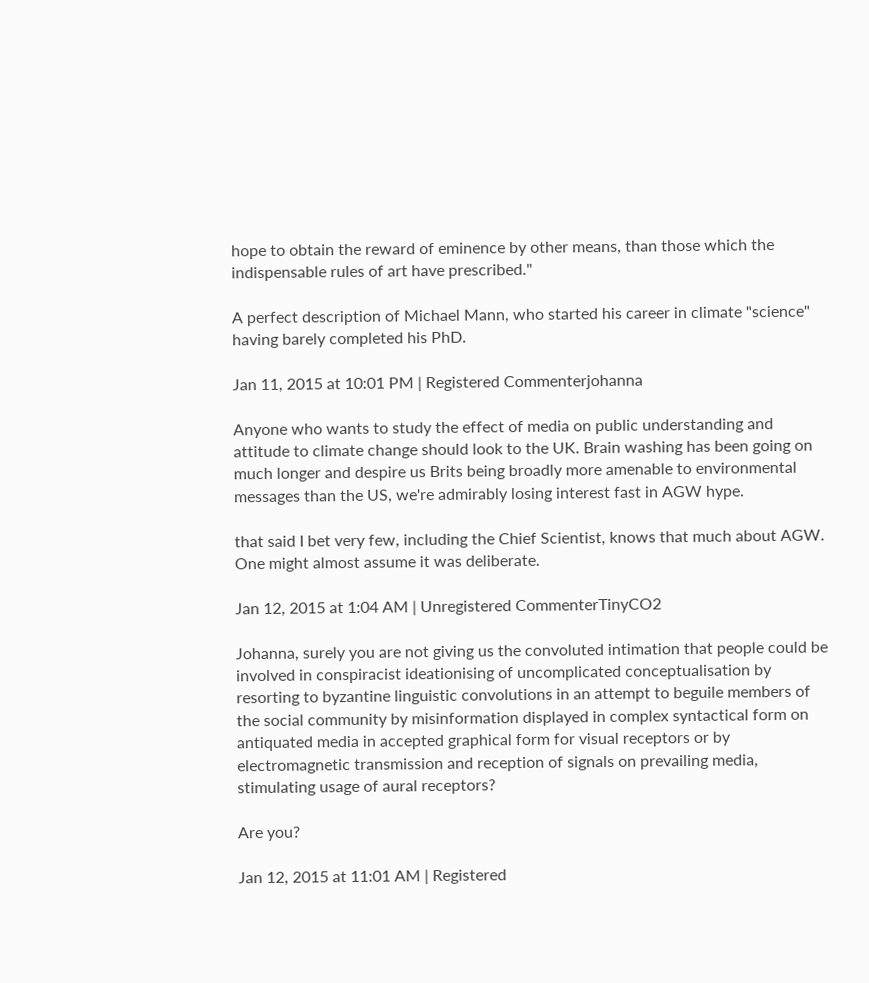hope to obtain the reward of eminence by other means, than those which the indispensable rules of art have prescribed."

A perfect description of Michael Mann, who started his career in climate "science" having barely completed his PhD.

Jan 11, 2015 at 10:01 PM | Registered Commenterjohanna

Anyone who wants to study the effect of media on public understanding and attitude to climate change should look to the UK. Brain washing has been going on much longer and despire us Brits being broadly more amenable to environmental messages than the US, we're admirably losing interest fast in AGW hype.

that said I bet very few, including the Chief Scientist, knows that much about AGW. One might almost assume it was deliberate.

Jan 12, 2015 at 1:04 AM | Unregistered CommenterTinyCO2

Johanna, surely you are not giving us the convoluted intimation that people could be involved in conspiracist ideationising of uncomplicated conceptualisation by resorting to byzantine linguistic convolutions in an attempt to beguile members of the social community by misinformation displayed in complex syntactical form on antiquated media in accepted graphical form for visual receptors or by electromagnetic transmission and reception of signals on prevailing media, stimulating usage of aural receptors?

Are you?

Jan 12, 2015 at 11:01 AM | Registered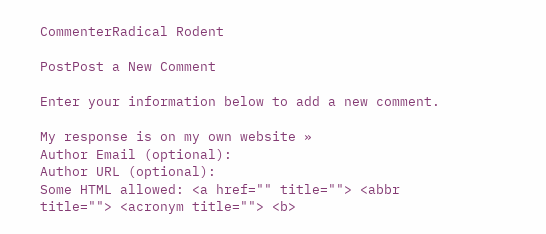CommenterRadical Rodent

PostPost a New Comment

Enter your information below to add a new comment.

My response is on my own website »
Author Email (optional):
Author URL (optional):
Some HTML allowed: <a href="" title=""> <abbr title=""> <acronym title=""> <b>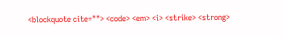<blockquote cite=""> <code> <em> <i> <strike> <strong>